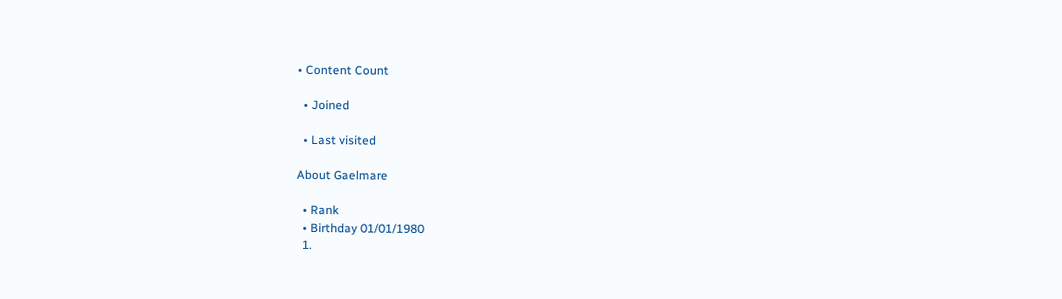• Content Count

  • Joined

  • Last visited

About Gaelmare

  • Rank
  • Birthday 01/01/1980
  1.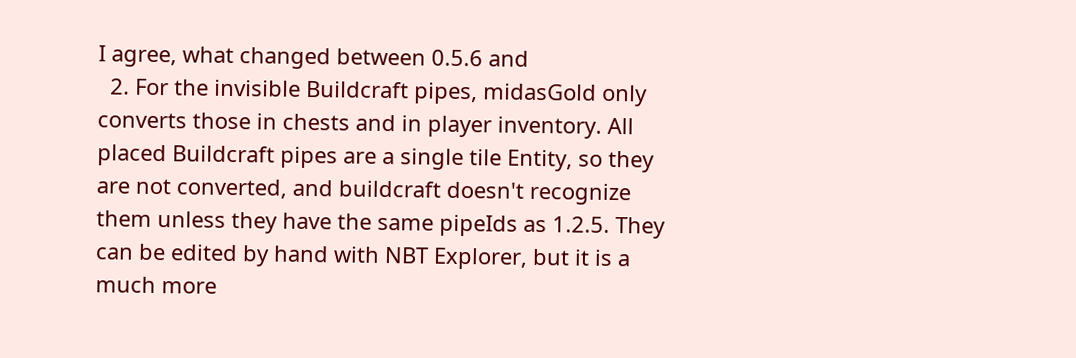I agree, what changed between 0.5.6 and
  2. For the invisible Buildcraft pipes, midasGold only converts those in chests and in player inventory. All placed Buildcraft pipes are a single tile Entity, so they are not converted, and buildcraft doesn't recognize them unless they have the same pipeIds as 1.2.5. They can be edited by hand with NBT Explorer, but it is a much more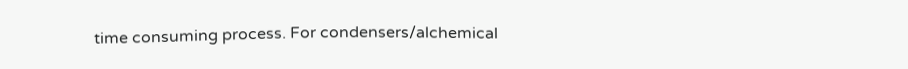time consuming process. For condensers/alchemical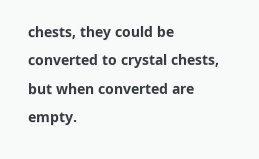chests, they could be converted to crystal chests, but when converted are empty.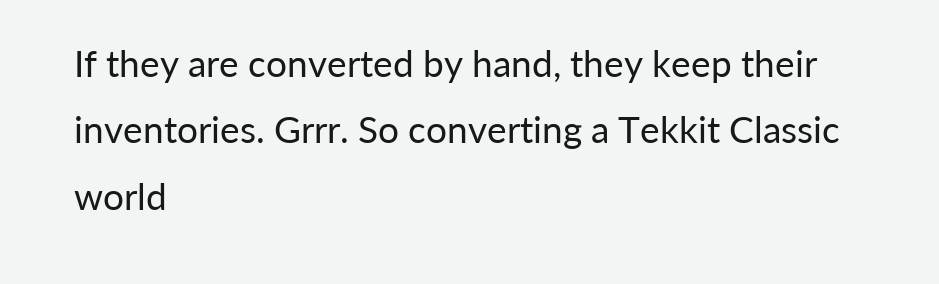If they are converted by hand, they keep their inventories. Grrr. So converting a Tekkit Classic world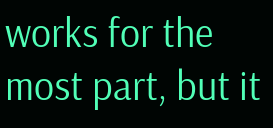works for the most part, but it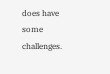does have some challenges.